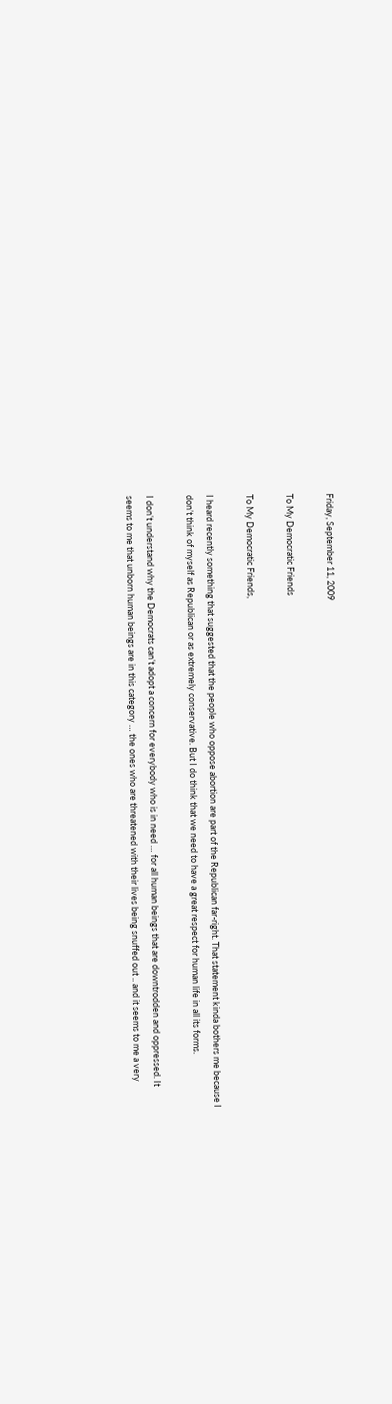Friday, September 11, 2009

To My Democratic Friends

To My Democratic Friends,

I heard recently something that suggested that the people who oppose abortion are part of the Republican far-right. That statement kinda bothers me because I don’t think of myself as Republican or as extremely conservative. But I do think that we need to have a great respect for human life in all its forms.

I don’t understand why the Democrats can’t adopt a concern for everybody who is in need … for all human beings that are downtrodden and oppressed. It seems to me that unborn human beings are in this category … the ones who are threatened with their lives being snuffed out .. and it seems to me a very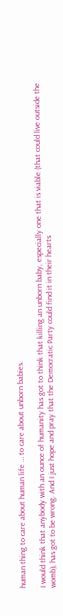human thing to care about human life … to care about unborn babies.

I would think that anybody with an ounce of humanity has got to think that killing an unborn baby, especially one that is viable (that could live outside the womb), has got to be wrong. And I just hope and pray that the Democratic Party could find it in their hearts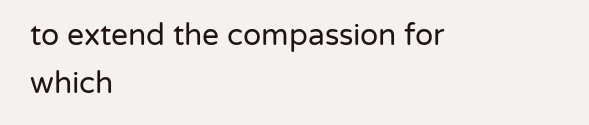to extend the compassion for which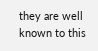they are well known to this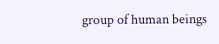group of human beings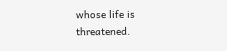whose life is threatened.